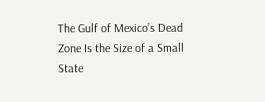The Gulf of Mexico’s Dead Zone Is the Size of a Small State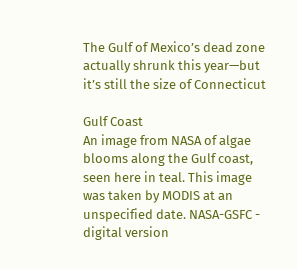The Gulf of Mexico’s dead zone actually shrunk this year—but it’s still the size of Connecticut

Gulf Coast
An image from NASA of algae blooms along the Gulf coast, seen here in teal. This image was taken by MODIS at an unspecified date. NASA-GSFC - digital version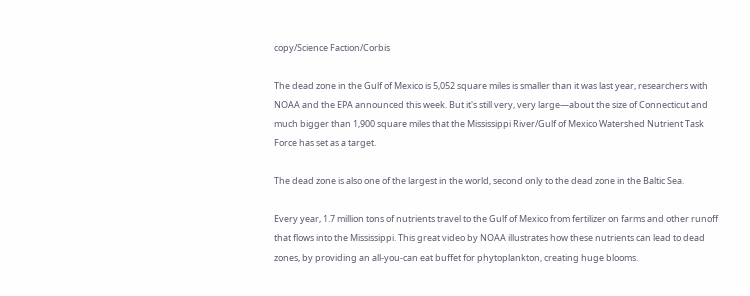copy/Science Faction/Corbis

The dead zone in the Gulf of Mexico is 5,052 square miles is smaller than it was last year, researchers with NOAA and the EPA announced this week. But it's still very, very large—about the size of Connecticut and much bigger than 1,900 square miles that the Mississippi River/Gulf of Mexico Watershed Nutrient Task Force has set as a target.

The dead zone is also one of the largest in the world, second only to the dead zone in the Baltic Sea.

Every year, 1.7 million tons of nutrients travel to the Gulf of Mexico from fertilizer on farms and other runoff that flows into the Mississippi. This great video by NOAA illustrates how these nutrients can lead to dead zones, by providing an all-you-can eat buffet for phytoplankton, creating huge blooms.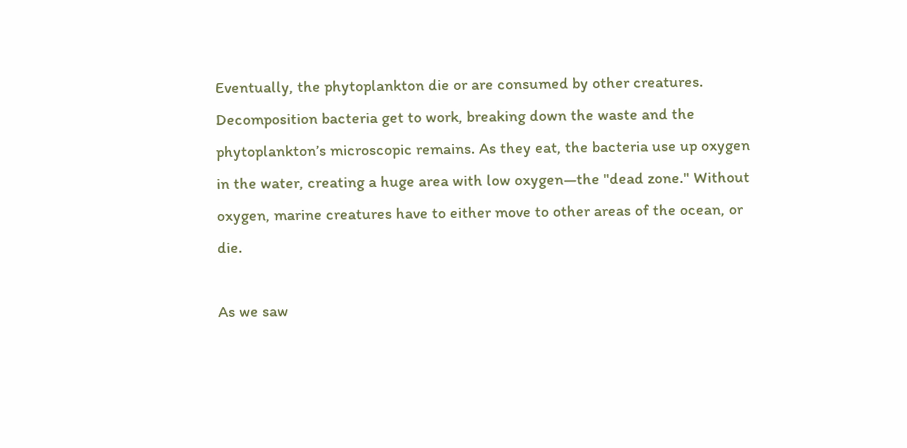Eventually, the phytoplankton die or are consumed by other creatures. Decomposition bacteria get to work, breaking down the waste and the phytoplankton’s microscopic remains. As they eat, the bacteria use up oxygen in the water, creating a huge area with low oxygen—the "dead zone." Without oxygen, marine creatures have to either move to other areas of the ocean, or die.

As we saw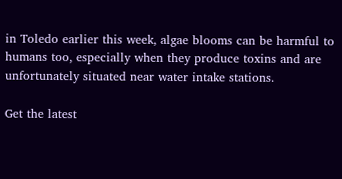in Toledo earlier this week, algae blooms can be harmful to humans too, especially when they produce toxins and are unfortunately situated near water intake stations.

Get the latest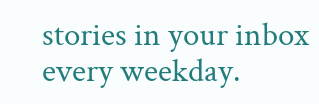stories in your inbox every weekday.